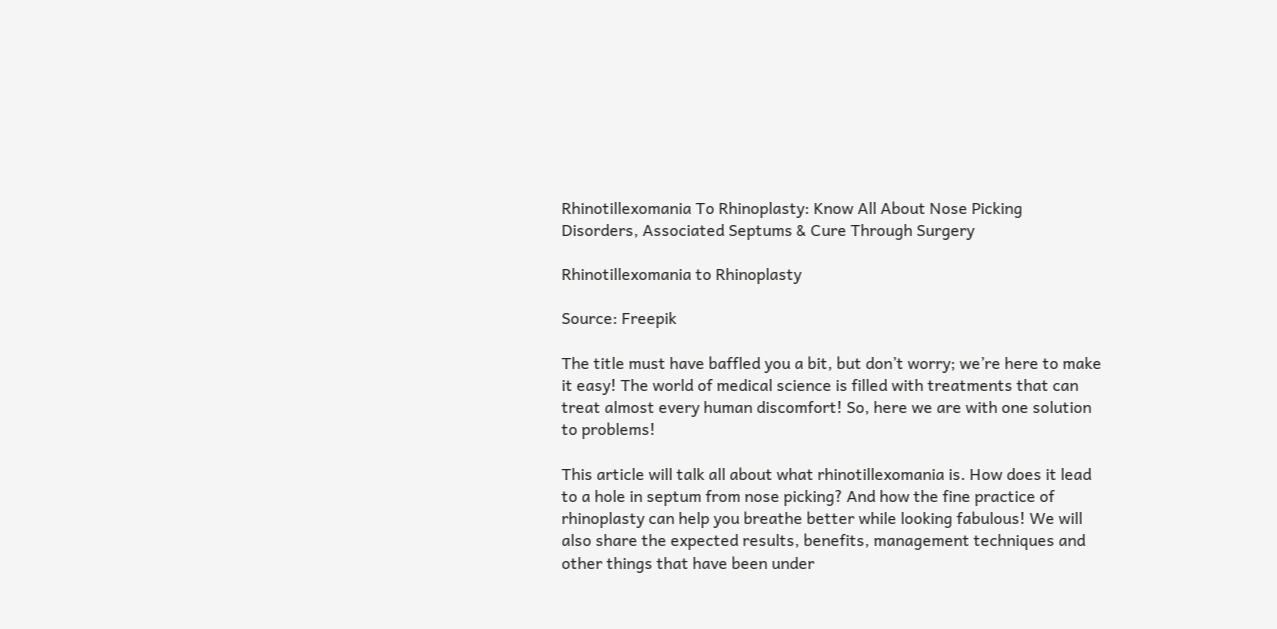Rhinotillexomania To Rhinoplasty: Know All About Nose Picking Disorders, Associated Septums & Cure Through Surgery

Rhinotillexomania to Rhinoplasty

Source: Freepik

The title must have baffled you a bit, but don’t worry; we’re here to make it easy! The world of medical science is filled with treatments that can treat almost every human discomfort! So, here we are with one solution to problems!

This article will talk all about what rhinotillexomania is. How does it lead to a hole in septum from nose picking? And how the fine practice of rhinoplasty can help you breathe better while looking fabulous! We will also share the expected results, benefits, management techniques and other things that have been under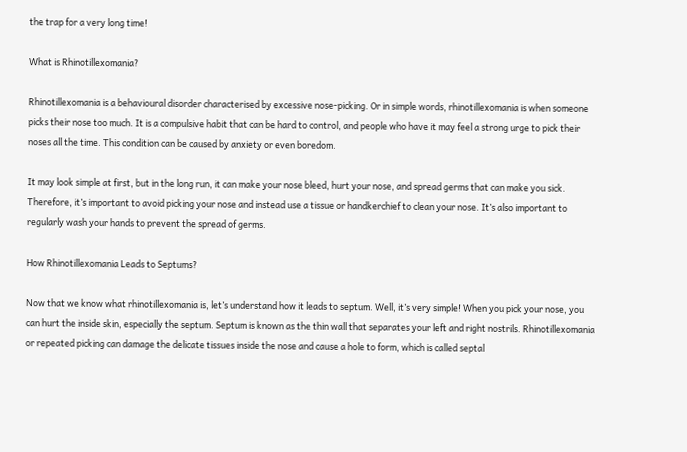the trap for a very long time!

What is Rhinotillexomania?

Rhinotillexomania is a behavioural disorder characterised by excessive nose-picking. Or in simple words, rhinotillexomania is when someone picks their nose too much. It is a compulsive habit that can be hard to control, and people who have it may feel a strong urge to pick their noses all the time. This condition can be caused by anxiety or even boredom.

It may look simple at first, but in the long run, it can make your nose bleed, hurt your nose, and spread germs that can make you sick. Therefore, it’s important to avoid picking your nose and instead use a tissue or handkerchief to clean your nose. It’s also important to regularly wash your hands to prevent the spread of germs.

How Rhinotillexomania Leads to Septums?

Now that we know what rhinotillexomania is, let’s understand how it leads to septum. Well, it’s very simple! When you pick your nose, you can hurt the inside skin, especially the septum. Septum is known as the thin wall that separates your left and right nostrils. Rhinotillexomania or repeated picking can damage the delicate tissues inside the nose and cause a hole to form, which is called septal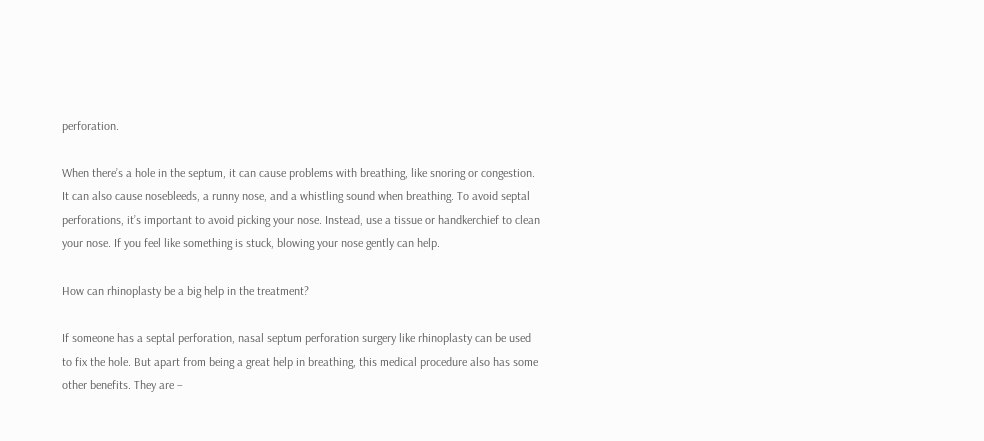perforation.

When there’s a hole in the septum, it can cause problems with breathing, like snoring or congestion. It can also cause nosebleeds, a runny nose, and a whistling sound when breathing. To avoid septal perforations, it’s important to avoid picking your nose. Instead, use a tissue or handkerchief to clean your nose. If you feel like something is stuck, blowing your nose gently can help.

How can rhinoplasty be a big help in the treatment?

If someone has a septal perforation, nasal septum perforation surgery like rhinoplasty can be used to fix the hole. But apart from being a great help in breathing, this medical procedure also has some other benefits. They are –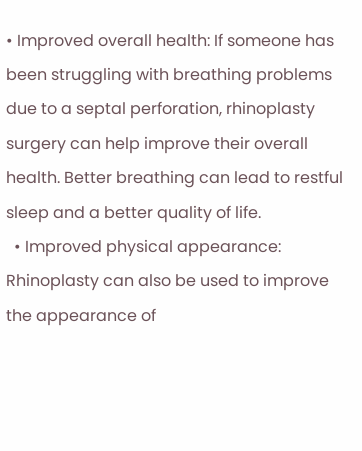• Improved overall health: If someone has been struggling with breathing problems due to a septal perforation, rhinoplasty surgery can help improve their overall health. Better breathing can lead to restful sleep and a better quality of life.
  • Improved physical appearance: Rhinoplasty can also be used to improve the appearance of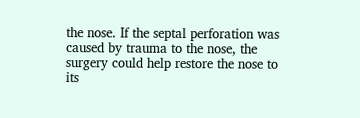the nose. If the septal perforation was caused by trauma to the nose, the surgery could help restore the nose to its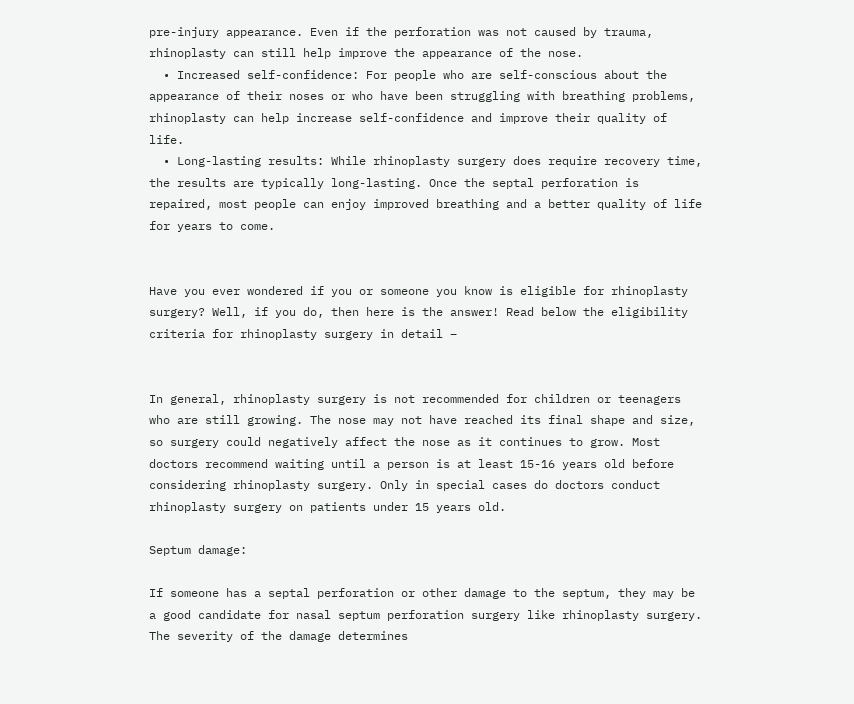pre-injury appearance. Even if the perforation was not caused by trauma, rhinoplasty can still help improve the appearance of the nose.
  • Increased self-confidence: For people who are self-conscious about the appearance of their noses or who have been struggling with breathing problems, rhinoplasty can help increase self-confidence and improve their quality of life.
  • Long-lasting results: While rhinoplasty surgery does require recovery time, the results are typically long-lasting. Once the septal perforation is repaired, most people can enjoy improved breathing and a better quality of life for years to come.


Have you ever wondered if you or someone you know is eligible for rhinoplasty surgery? Well, if you do, then here is the answer! Read below the eligibility criteria for rhinoplasty surgery in detail –


In general, rhinoplasty surgery is not recommended for children or teenagers who are still growing. The nose may not have reached its final shape and size, so surgery could negatively affect the nose as it continues to grow. Most doctors recommend waiting until a person is at least 15-16 years old before considering rhinoplasty surgery. Only in special cases do doctors conduct rhinoplasty surgery on patients under 15 years old.

Septum damage:

If someone has a septal perforation or other damage to the septum, they may be a good candidate for nasal septum perforation surgery like rhinoplasty surgery. The severity of the damage determines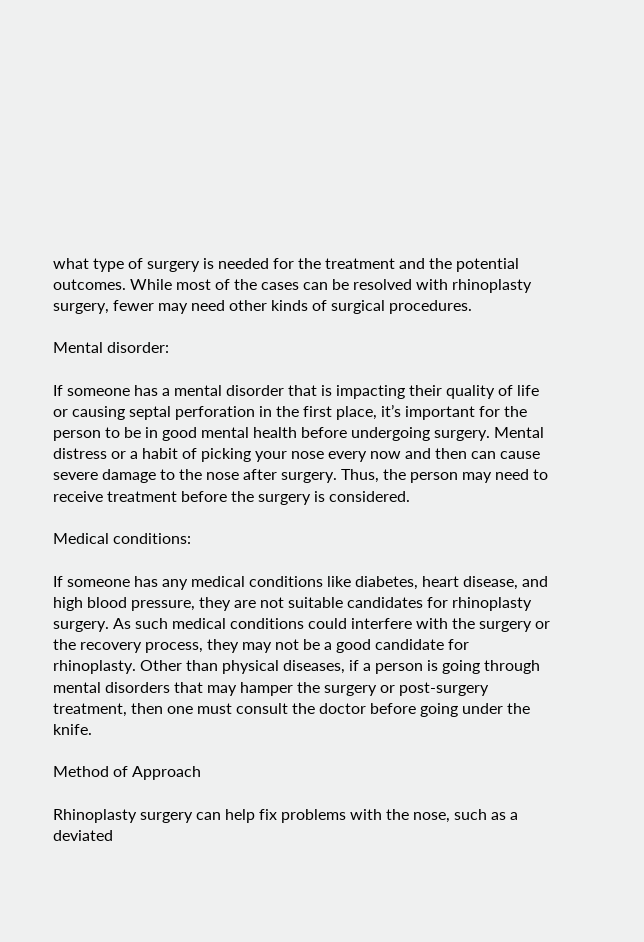what type of surgery is needed for the treatment and the potential outcomes. While most of the cases can be resolved with rhinoplasty surgery, fewer may need other kinds of surgical procedures.

Mental disorder:

If someone has a mental disorder that is impacting their quality of life or causing septal perforation in the first place, it’s important for the person to be in good mental health before undergoing surgery. Mental distress or a habit of picking your nose every now and then can cause severe damage to the nose after surgery. Thus, the person may need to receive treatment before the surgery is considered.

Medical conditions:

If someone has any medical conditions like diabetes, heart disease, and high blood pressure, they are not suitable candidates for rhinoplasty surgery. As such medical conditions could interfere with the surgery or the recovery process, they may not be a good candidate for rhinoplasty. Other than physical diseases, if a person is going through mental disorders that may hamper the surgery or post-surgery treatment, then one must consult the doctor before going under the knife.

Method of Approach

Rhinoplasty surgery can help fix problems with the nose, such as a deviated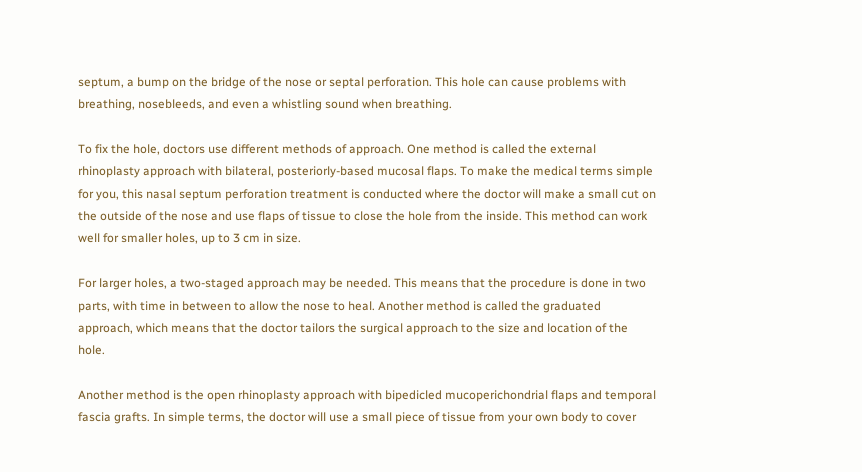septum, a bump on the bridge of the nose or septal perforation. This hole can cause problems with breathing, nosebleeds, and even a whistling sound when breathing.

To fix the hole, doctors use different methods of approach. One method is called the external rhinoplasty approach with bilateral, posteriorly-based mucosal flaps. To make the medical terms simple for you, this nasal septum perforation treatment is conducted where the doctor will make a small cut on the outside of the nose and use flaps of tissue to close the hole from the inside. This method can work well for smaller holes, up to 3 cm in size.

For larger holes, a two-staged approach may be needed. This means that the procedure is done in two parts, with time in between to allow the nose to heal. Another method is called the graduated approach, which means that the doctor tailors the surgical approach to the size and location of the hole.

Another method is the open rhinoplasty approach with bipedicled mucoperichondrial flaps and temporal fascia grafts. In simple terms, the doctor will use a small piece of tissue from your own body to cover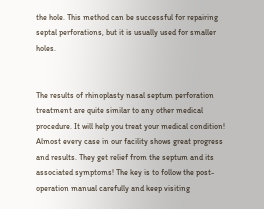the hole. This method can be successful for repairing septal perforations, but it is usually used for smaller holes.


The results of rhinoplasty nasal septum perforation treatment are quite similar to any other medical procedure. It will help you treat your medical condition! Almost every case in our facility shows great progress and results. They get relief from the septum and its associated symptoms! The key is to follow the post-operation manual carefully and keep visiting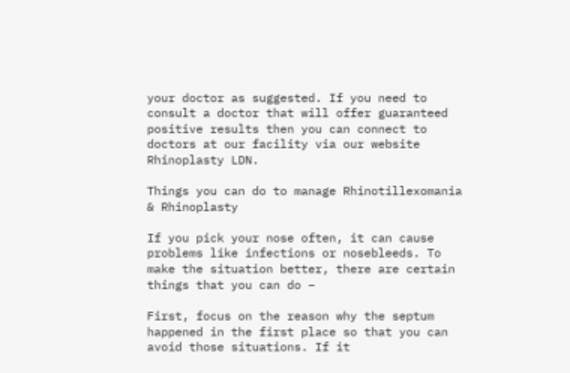your doctor as suggested. If you need to consult a doctor that will offer guaranteed positive results then you can connect to doctors at our facility via our website Rhinoplasty LDN.

Things you can do to manage Rhinotillexomania & Rhinoplasty

If you pick your nose often, it can cause problems like infections or nosebleeds. To make the situation better, there are certain things that you can do –

First, focus on the reason why the septum happened in the first place so that you can avoid those situations. If it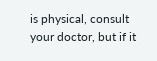is physical, consult your doctor, but if it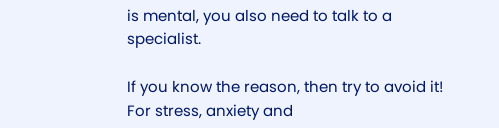is mental, you also need to talk to a specialist.

If you know the reason, then try to avoid it! For stress, anxiety and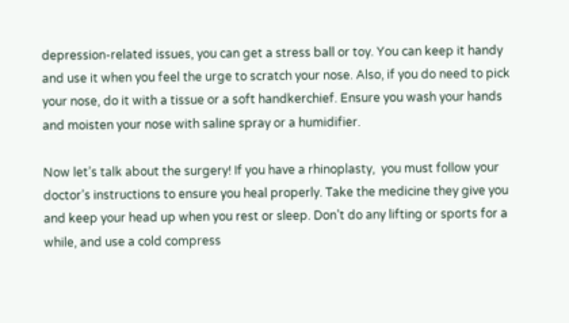depression-related issues, you can get a stress ball or toy. You can keep it handy and use it when you feel the urge to scratch your nose. Also, if you do need to pick your nose, do it with a tissue or a soft handkerchief. Ensure you wash your hands and moisten your nose with saline spray or a humidifier.

Now let’s talk about the surgery! If you have a rhinoplasty,  you must follow your doctor’s instructions to ensure you heal properly. Take the medicine they give you and keep your head up when you rest or sleep. Don’t do any lifting or sports for a while, and use a cold compress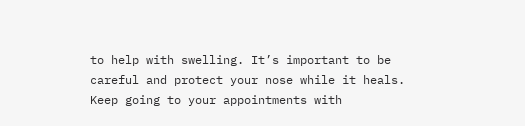to help with swelling. It’s important to be careful and protect your nose while it heals. Keep going to your appointments with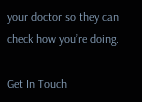your doctor so they can check how you’re doing.

Get In Touch